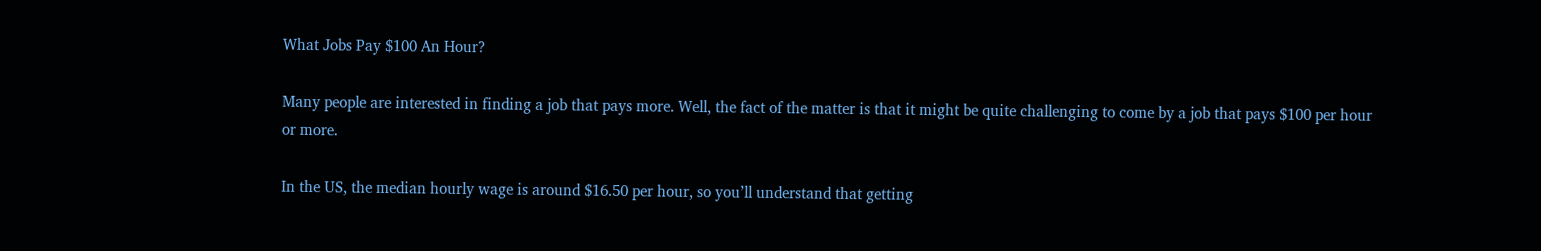What Jobs Pay $100 An Hour?

Many people are interested in finding a job that pays more. Well, the fact of the matter is that it might be quite challenging to come by a job that pays $100 per hour or more.

In the US, the median hourly wage is around $16.50 per hour, so you’ll understand that getting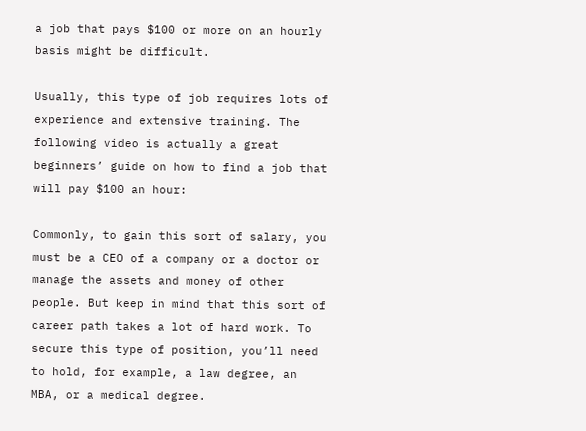a job that pays $100 or more on an hourly basis might be difficult.

Usually, this type of job requires lots of experience and extensive training. The following video is actually a great beginners’ guide on how to find a job that will pay $100 an hour:

Commonly, to gain this sort of salary, you must be a CEO of a company or a doctor or manage the assets and money of other people. But keep in mind that this sort of career path takes a lot of hard work. To secure this type of position, you’ll need to hold, for example, a law degree, an MBA, or a medical degree.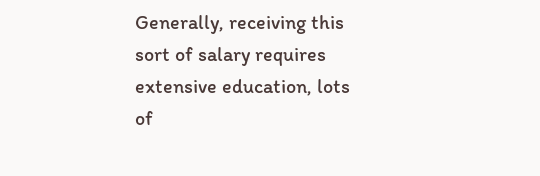Generally, receiving this sort of salary requires extensive education, lots of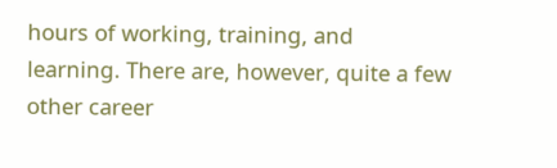hours of working, training, and learning. There are, however, quite a few other career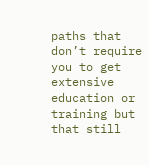paths that don’t require you to get extensive education or training but that still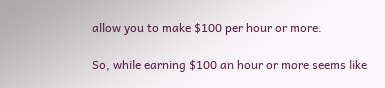allow you to make $100 per hour or more.

So, while earning $100 an hour or more seems like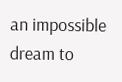an impossible dream to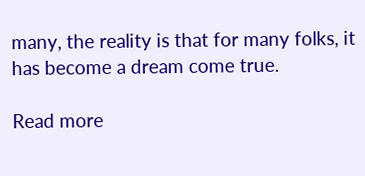many, the reality is that for many folks, it has become a dream come true.

Read more